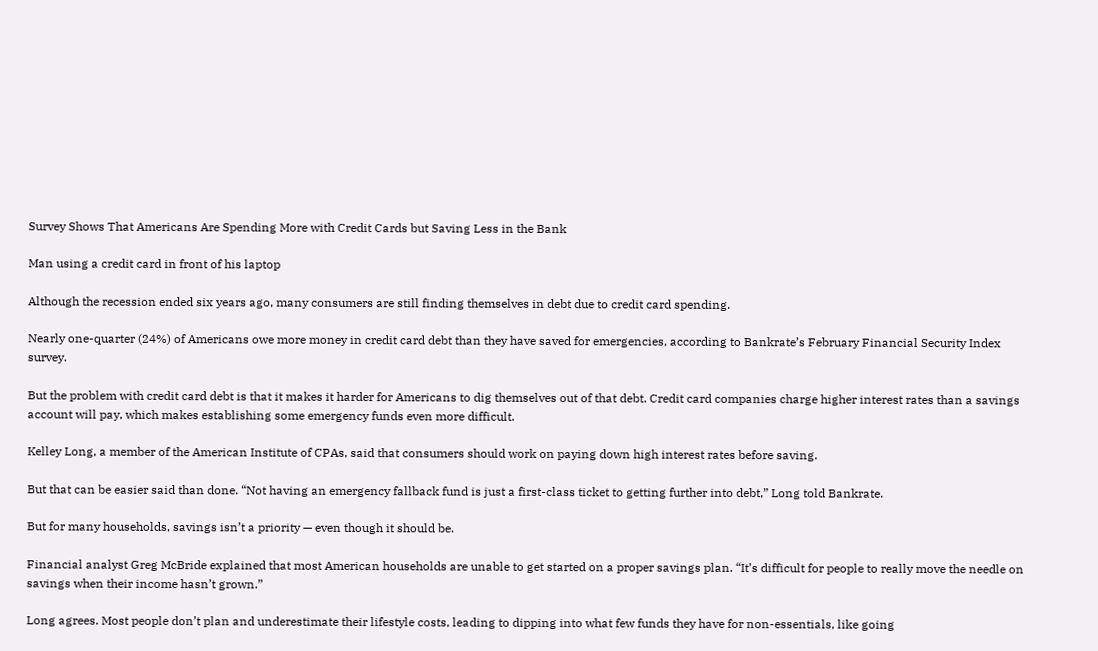Survey Shows That Americans Are Spending More with Credit Cards but Saving Less in the Bank

Man using a credit card in front of his laptop

Although the recession ended six years ago, many consumers are still finding themselves in debt due to credit card spending.

Nearly one-quarter (24%) of Americans owe more money in credit card debt than they have saved for emergencies, according to Bankrate’s February Financial Security Index survey.

But the problem with credit card debt is that it makes it harder for Americans to dig themselves out of that debt. Credit card companies charge higher interest rates than a savings account will pay, which makes establishing some emergency funds even more difficult.

Kelley Long, a member of the American Institute of CPAs, said that consumers should work on paying down high interest rates before saving.

But that can be easier said than done. “Not having an emergency fallback fund is just a first-class ticket to getting further into debt,” Long told Bankrate.

But for many households, savings isn’t a priority — even though it should be.

Financial analyst Greg McBride explained that most American households are unable to get started on a proper savings plan. “It’s difficult for people to really move the needle on savings when their income hasn’t grown.”

Long agrees. Most people don’t plan and underestimate their lifestyle costs, leading to dipping into what few funds they have for non-essentials, like going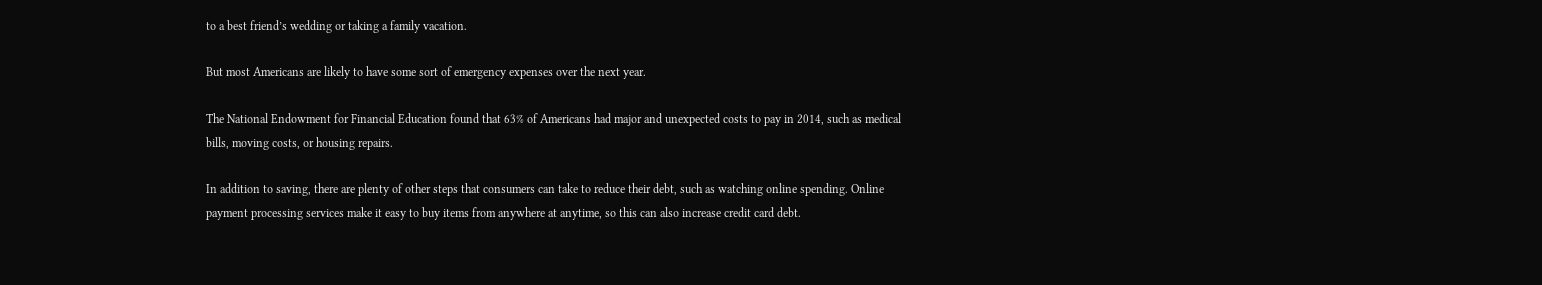to a best friend’s wedding or taking a family vacation.

But most Americans are likely to have some sort of emergency expenses over the next year.

The National Endowment for Financial Education found that 63% of Americans had major and unexpected costs to pay in 2014, such as medical bills, moving costs, or housing repairs.

In addition to saving, there are plenty of other steps that consumers can take to reduce their debt, such as watching online spending. Online payment processing services make it easy to buy items from anywhere at anytime, so this can also increase credit card debt.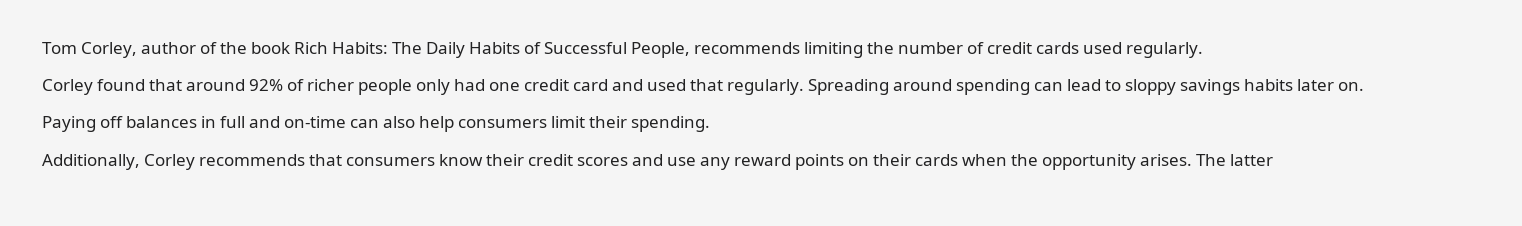Tom Corley, author of the book Rich Habits: The Daily Habits of Successful People, recommends limiting the number of credit cards used regularly.

Corley found that around 92% of richer people only had one credit card and used that regularly. Spreading around spending can lead to sloppy savings habits later on.

Paying off balances in full and on-time can also help consumers limit their spending.

Additionally, Corley recommends that consumers know their credit scores and use any reward points on their cards when the opportunity arises. The latter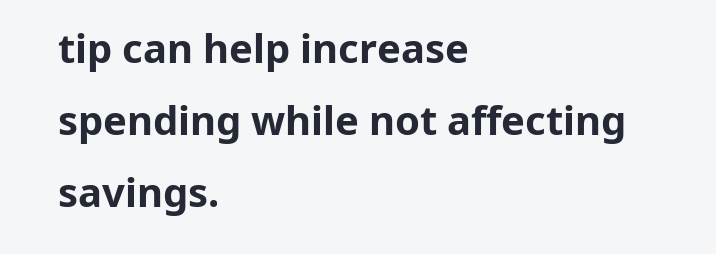tip can help increase spending while not affecting savings.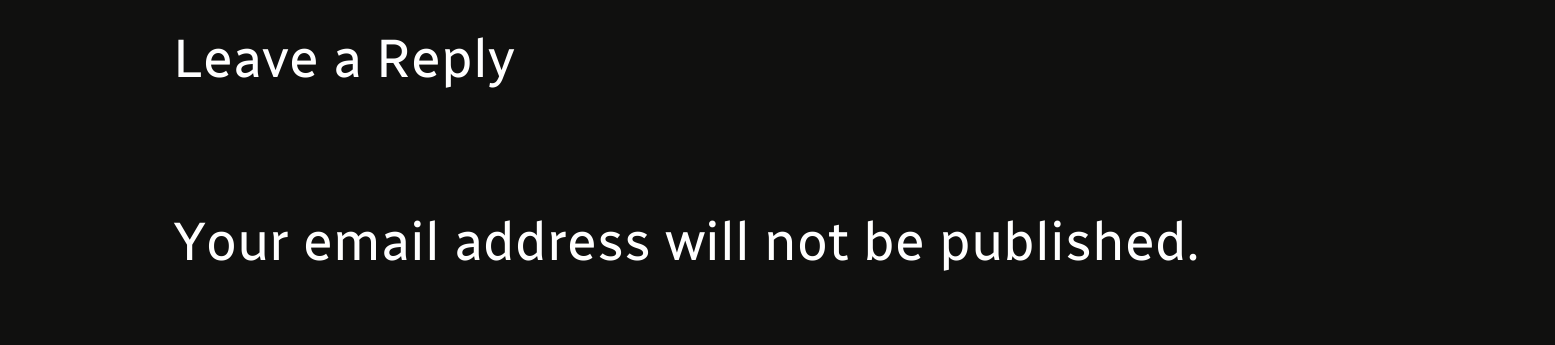Leave a Reply

Your email address will not be published.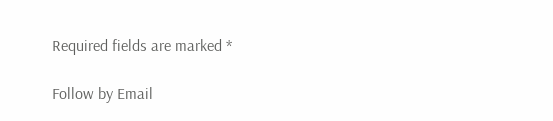Required fields are marked *

Follow by Email